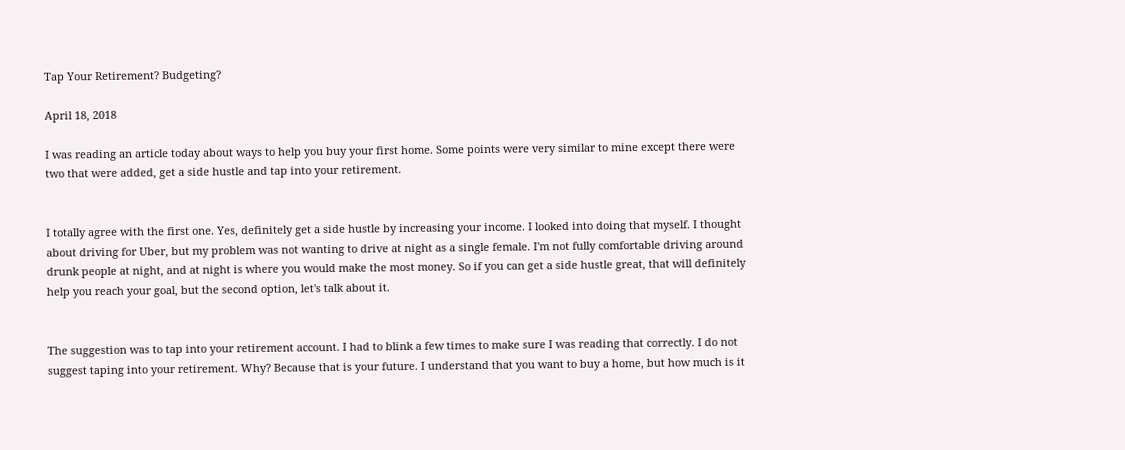Tap Your Retirement? Budgeting?

April 18, 2018

I was reading an article today about ways to help you buy your first home. Some points were very similar to mine except there were two that were added, get a side hustle and tap into your retirement.


I totally agree with the first one. Yes, definitely get a side hustle by increasing your income. I looked into doing that myself. I thought about driving for Uber, but my problem was not wanting to drive at night as a single female. I'm not fully comfortable driving around drunk people at night, and at night is where you would make the most money. So if you can get a side hustle great, that will definitely help you reach your goal, but the second option, let's talk about it.


The suggestion was to tap into your retirement account. I had to blink a few times to make sure I was reading that correctly. I do not suggest taping into your retirement. Why? Because that is your future. I understand that you want to buy a home, but how much is it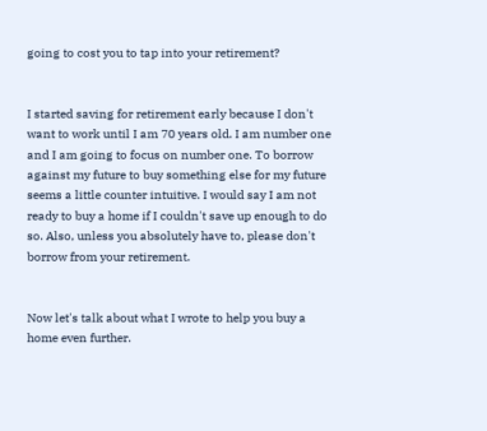going to cost you to tap into your retirement?


I started saving for retirement early because I don't want to work until I am 70 years old. I am number one and I am going to focus on number one. To borrow against my future to buy something else for my future seems a little counter intuitive. I would say I am not ready to buy a home if I couldn't save up enough to do so. Also, unless you absolutely have to, please don't borrow from your retirement.


Now let's talk about what I wrote to help you buy a home even further.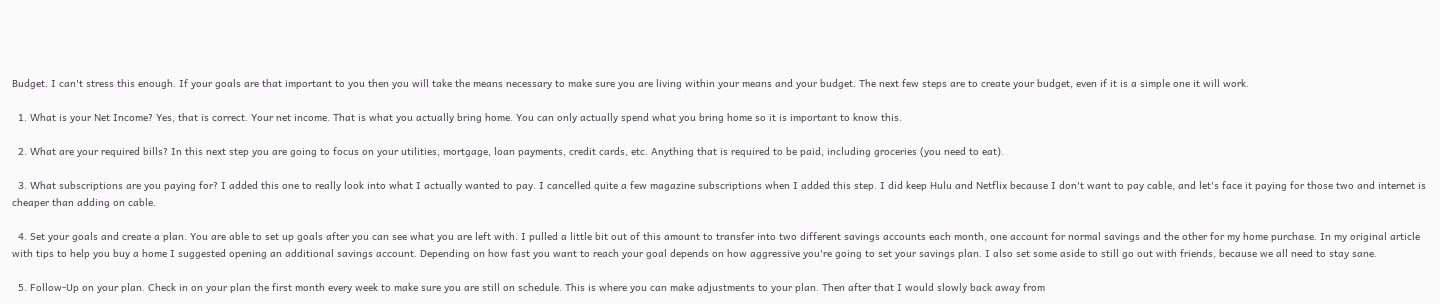Budget. I can't stress this enough. If your goals are that important to you then you will take the means necessary to make sure you are living within your means and your budget. The next few steps are to create your budget, even if it is a simple one it will work.

  1. What is your Net Income? Yes, that is correct. Your net income. That is what you actually bring home. You can only actually spend what you bring home so it is important to know this.

  2. What are your required bills? In this next step you are going to focus on your utilities, mortgage, loan payments, credit cards, etc. Anything that is required to be paid, including groceries (you need to eat).

  3. What subscriptions are you paying for? I added this one to really look into what I actually wanted to pay. I cancelled quite a few magazine subscriptions when I added this step. I did keep Hulu and Netflix because I don't want to pay cable, and let's face it paying for those two and internet is cheaper than adding on cable.

  4. Set your goals and create a plan. You are able to set up goals after you can see what you are left with. I pulled a little bit out of this amount to transfer into two different savings accounts each month, one account for normal savings and the other for my home purchase. In my original article with tips to help you buy a home I suggested opening an additional savings account. Depending on how fast you want to reach your goal depends on how aggressive you're going to set your savings plan. I also set some aside to still go out with friends, because we all need to stay sane.

  5. Follow-Up on your plan. Check in on your plan the first month every week to make sure you are still on schedule. This is where you can make adjustments to your plan. Then after that I would slowly back away from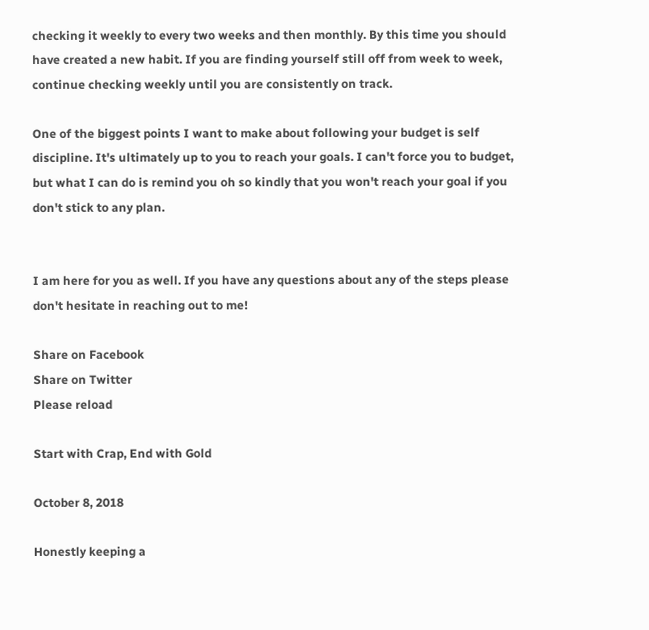checking it weekly to every two weeks and then monthly. By this time you should have created a new habit. If you are finding yourself still off from week to week, continue checking weekly until you are consistently on track.

One of the biggest points I want to make about following your budget is self discipline. It's ultimately up to you to reach your goals. I can't force you to budget, but what I can do is remind you oh so kindly that you won't reach your goal if you don't stick to any plan.


I am here for you as well. If you have any questions about any of the steps please don't hesitate in reaching out to me!

Share on Facebook
Share on Twitter
Please reload

Start with Crap, End with Gold

October 8, 2018

Honestly keeping a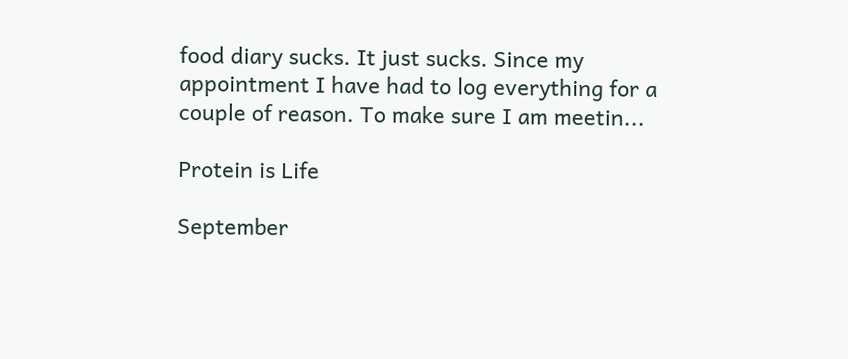food diary sucks. It just sucks. Since my appointment I have had to log everything for a couple of reason. To make sure I am meetin...

Protein is Life

September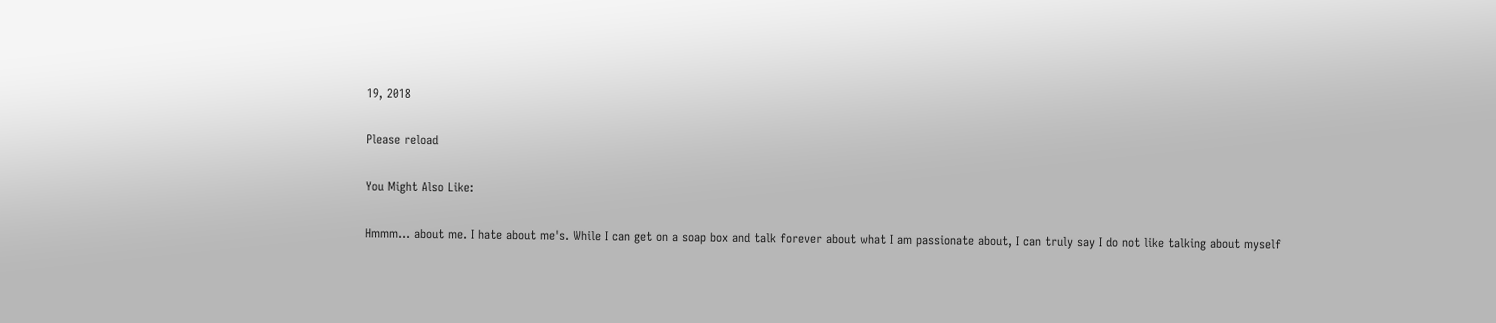19, 2018

Please reload

You Might Also Like:

Hmmm... about me. I hate about me's. While I can get on a soap box and talk forever about what I am passionate about, I can truly say I do not like talking about myself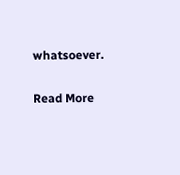whatsoever.


Read More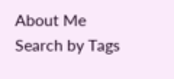About Me
Search by Tags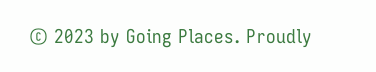© 2023 by Going Places. Proudly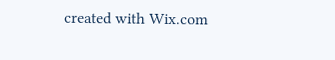created with Wix.com